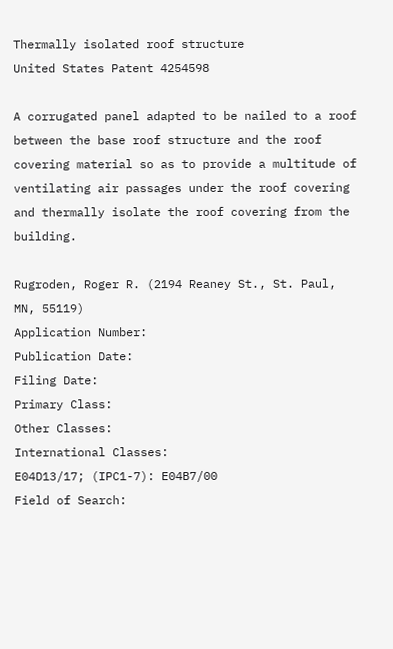Thermally isolated roof structure
United States Patent 4254598

A corrugated panel adapted to be nailed to a roof between the base roof structure and the roof covering material so as to provide a multitude of ventilating air passages under the roof covering and thermally isolate the roof covering from the building.

Rugroden, Roger R. (2194 Reaney St., St. Paul, MN, 55119)
Application Number:
Publication Date:
Filing Date:
Primary Class:
Other Classes:
International Classes:
E04D13/17; (IPC1-7): E04B7/00
Field of Search: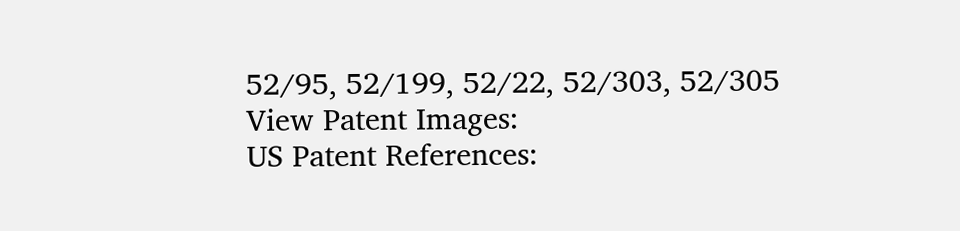52/95, 52/199, 52/22, 52/303, 52/305
View Patent Images:
US Patent References: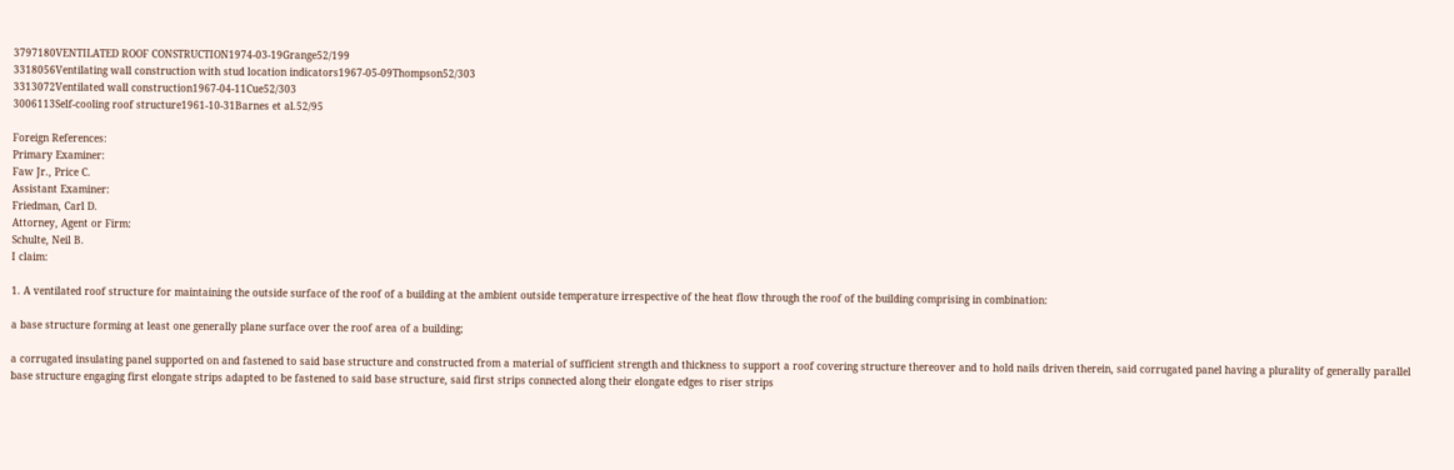3797180VENTILATED ROOF CONSTRUCTION1974-03-19Grange52/199
3318056Ventilating wall construction with stud location indicators1967-05-09Thompson52/303
3313072Ventilated wall construction1967-04-11Cue52/303
3006113Self-cooling roof structure1961-10-31Barnes et al.52/95

Foreign References:
Primary Examiner:
Faw Jr., Price C.
Assistant Examiner:
Friedman, Carl D.
Attorney, Agent or Firm:
Schulte, Neil B.
I claim:

1. A ventilated roof structure for maintaining the outside surface of the roof of a building at the ambient outside temperature irrespective of the heat flow through the roof of the building comprising in combination:

a base structure forming at least one generally plane surface over the roof area of a building;

a corrugated insulating panel supported on and fastened to said base structure and constructed from a material of sufficient strength and thickness to support a roof covering structure thereover and to hold nails driven therein, said corrugated panel having a plurality of generally parallel base structure engaging first elongate strips adapted to be fastened to said base structure, said first strips connected along their elongate edges to riser strips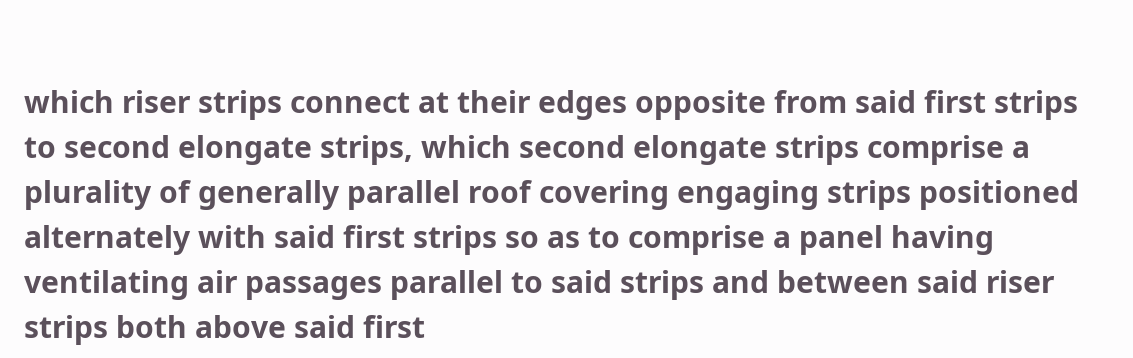which riser strips connect at their edges opposite from said first strips to second elongate strips, which second elongate strips comprise a plurality of generally parallel roof covering engaging strips positioned alternately with said first strips so as to comprise a panel having ventilating air passages parallel to said strips and between said riser strips both above said first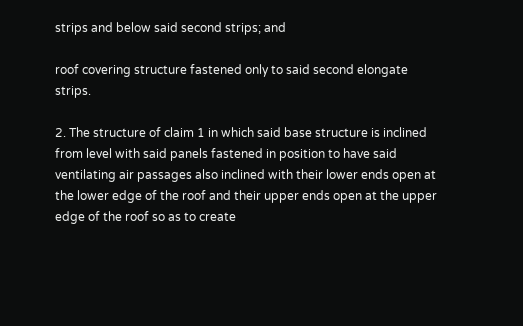strips and below said second strips; and

roof covering structure fastened only to said second elongate strips.

2. The structure of claim 1 in which said base structure is inclined from level with said panels fastened in position to have said ventilating air passages also inclined with their lower ends open at the lower edge of the roof and their upper ends open at the upper edge of the roof so as to create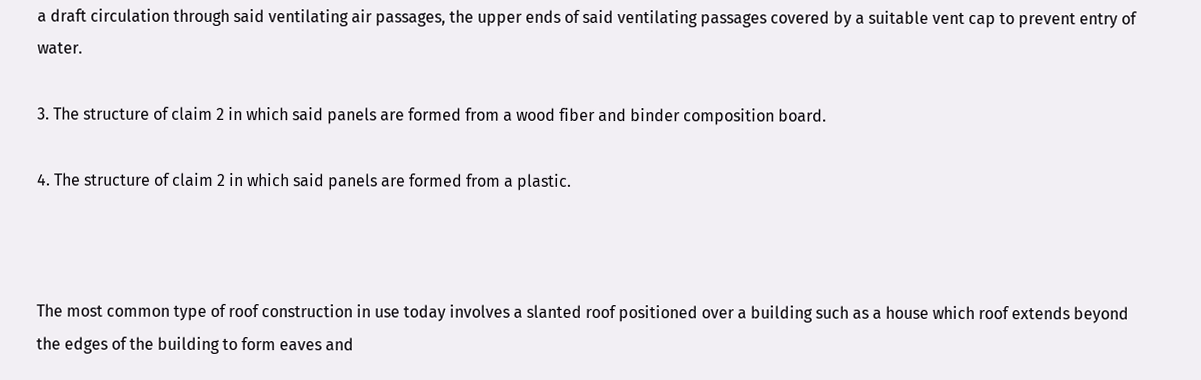a draft circulation through said ventilating air passages, the upper ends of said ventilating passages covered by a suitable vent cap to prevent entry of water.

3. The structure of claim 2 in which said panels are formed from a wood fiber and binder composition board.

4. The structure of claim 2 in which said panels are formed from a plastic.



The most common type of roof construction in use today involves a slanted roof positioned over a building such as a house which roof extends beyond the edges of the building to form eaves and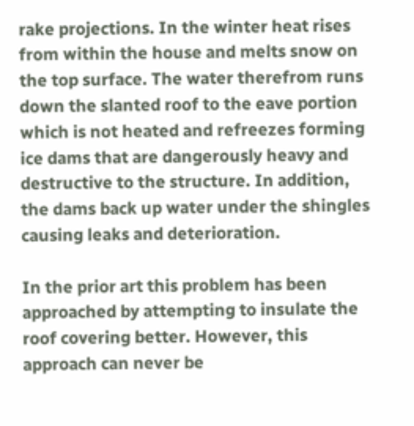rake projections. In the winter heat rises from within the house and melts snow on the top surface. The water therefrom runs down the slanted roof to the eave portion which is not heated and refreezes forming ice dams that are dangerously heavy and destructive to the structure. In addition, the dams back up water under the shingles causing leaks and deterioration.

In the prior art this problem has been approached by attempting to insulate the roof covering better. However, this approach can never be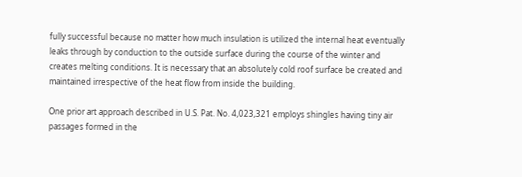fully successful because no matter how much insulation is utilized the internal heat eventually leaks through by conduction to the outside surface during the course of the winter and creates melting conditions. It is necessary that an absolutely cold roof surface be created and maintained irrespective of the heat flow from inside the building.

One prior art approach described in U.S. Pat. No. 4,023,321 employs shingles having tiny air passages formed in the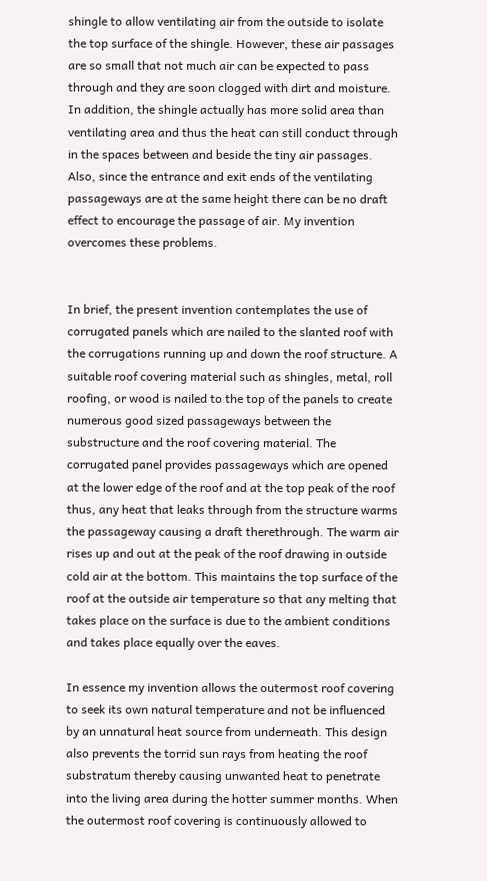shingle to allow ventilating air from the outside to isolate the top surface of the shingle. However, these air passages are so small that not much air can be expected to pass through and they are soon clogged with dirt and moisture. In addition, the shingle actually has more solid area than ventilating area and thus the heat can still conduct through in the spaces between and beside the tiny air passages. Also, since the entrance and exit ends of the ventilating passageways are at the same height there can be no draft effect to encourage the passage of air. My invention overcomes these problems.


In brief, the present invention contemplates the use of corrugated panels which are nailed to the slanted roof with the corrugations running up and down the roof structure. A suitable roof covering material such as shingles, metal, roll roofing, or wood is nailed to the top of the panels to create numerous good sized passageways between the substructure and the roof covering material. The corrugated panel provides passageways which are opened at the lower edge of the roof and at the top peak of the roof thus, any heat that leaks through from the structure warms the passageway causing a draft therethrough. The warm air rises up and out at the peak of the roof drawing in outside cold air at the bottom. This maintains the top surface of the roof at the outside air temperature so that any melting that takes place on the surface is due to the ambient conditions and takes place equally over the eaves.

In essence my invention allows the outermost roof covering to seek its own natural temperature and not be influenced by an unnatural heat source from underneath. This design also prevents the torrid sun rays from heating the roof substratum thereby causing unwanted heat to penetrate into the living area during the hotter summer months. When the outermost roof covering is continuously allowed to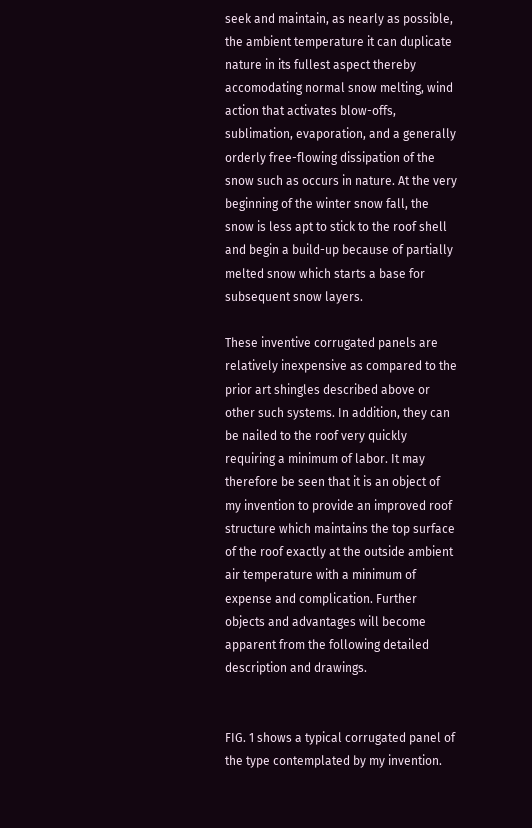seek and maintain, as nearly as possible, the ambient temperature it can duplicate nature in its fullest aspect thereby accomodating normal snow melting, wind action that activates blow-offs, sublimation, evaporation, and a generally orderly free-flowing dissipation of the snow such as occurs in nature. At the very beginning of the winter snow fall, the snow is less apt to stick to the roof shell and begin a build-up because of partially melted snow which starts a base for subsequent snow layers.

These inventive corrugated panels are relatively inexpensive as compared to the prior art shingles described above or other such systems. In addition, they can be nailed to the roof very quickly requiring a minimum of labor. It may therefore be seen that it is an object of my invention to provide an improved roof structure which maintains the top surface of the roof exactly at the outside ambient air temperature with a minimum of expense and complication. Further objects and advantages will become apparent from the following detailed description and drawings.


FIG. 1 shows a typical corrugated panel of the type contemplated by my invention.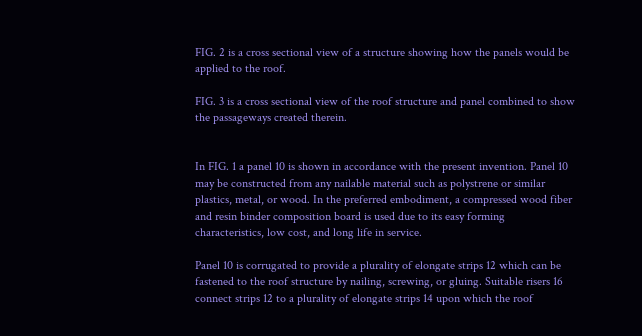FIG. 2 is a cross sectional view of a structure showing how the panels would be applied to the roof.

FIG. 3 is a cross sectional view of the roof structure and panel combined to show the passageways created therein.


In FIG. 1 a panel 10 is shown in accordance with the present invention. Panel 10 may be constructed from any nailable material such as polystrene or similar plastics, metal, or wood. In the preferred embodiment, a compressed wood fiber and resin binder composition board is used due to its easy forming characteristics, low cost, and long life in service.

Panel 10 is corrugated to provide a plurality of elongate strips 12 which can be fastened to the roof structure by nailing, screwing, or gluing. Suitable risers 16 connect strips 12 to a plurality of elongate strips 14 upon which the roof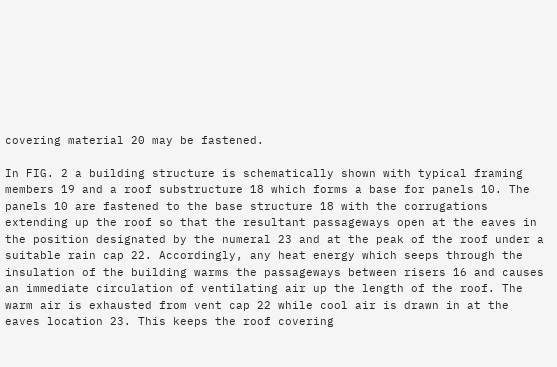covering material 20 may be fastened.

In FIG. 2 a building structure is schematically shown with typical framing members 19 and a roof substructure 18 which forms a base for panels 10. The panels 10 are fastened to the base structure 18 with the corrugations extending up the roof so that the resultant passageways open at the eaves in the position designated by the numeral 23 and at the peak of the roof under a suitable rain cap 22. Accordingly, any heat energy which seeps through the insulation of the building warms the passageways between risers 16 and causes an immediate circulation of ventilating air up the length of the roof. The warm air is exhausted from vent cap 22 while cool air is drawn in at the eaves location 23. This keeps the roof covering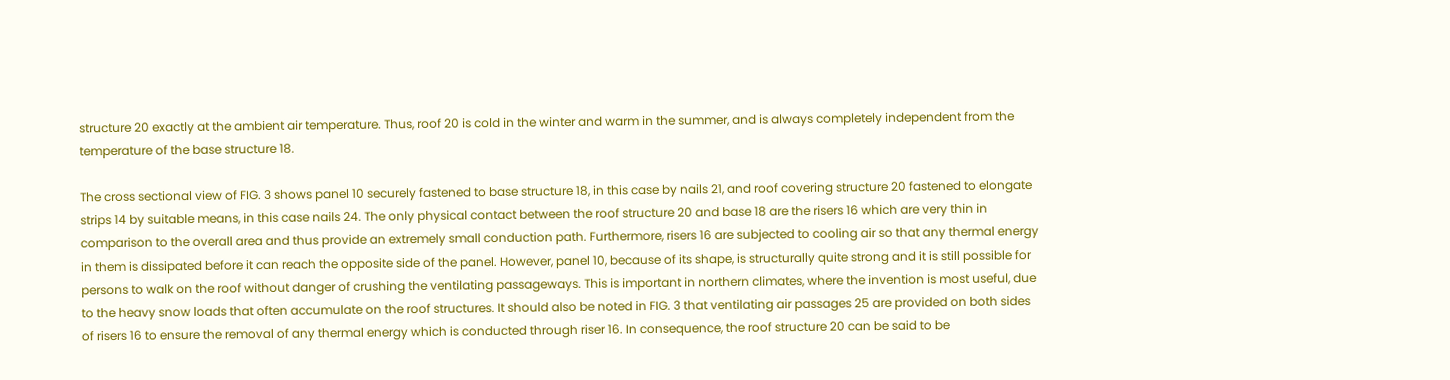structure 20 exactly at the ambient air temperature. Thus, roof 20 is cold in the winter and warm in the summer, and is always completely independent from the temperature of the base structure 18.

The cross sectional view of FIG. 3 shows panel 10 securely fastened to base structure 18, in this case by nails 21, and roof covering structure 20 fastened to elongate strips 14 by suitable means, in this case nails 24. The only physical contact between the roof structure 20 and base 18 are the risers 16 which are very thin in comparison to the overall area and thus provide an extremely small conduction path. Furthermore, risers 16 are subjected to cooling air so that any thermal energy in them is dissipated before it can reach the opposite side of the panel. However, panel 10, because of its shape, is structurally quite strong and it is still possible for persons to walk on the roof without danger of crushing the ventilating passageways. This is important in northern climates, where the invention is most useful, due to the heavy snow loads that often accumulate on the roof structures. It should also be noted in FIG. 3 that ventilating air passages 25 are provided on both sides of risers 16 to ensure the removal of any thermal energy which is conducted through riser 16. In consequence, the roof structure 20 can be said to be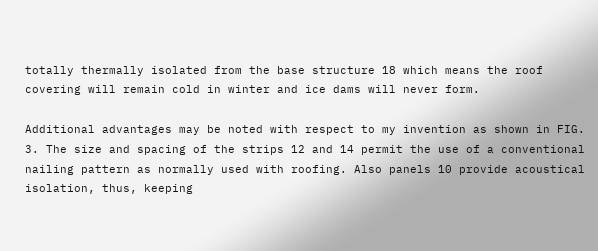totally thermally isolated from the base structure 18 which means the roof covering will remain cold in winter and ice dams will never form.

Additional advantages may be noted with respect to my invention as shown in FIG. 3. The size and spacing of the strips 12 and 14 permit the use of a conventional nailing pattern as normally used with roofing. Also panels 10 provide acoustical isolation, thus, keeping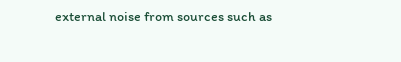external noise from sources such as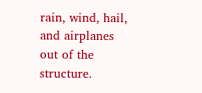rain, wind, hail, and airplanes out of the structure.